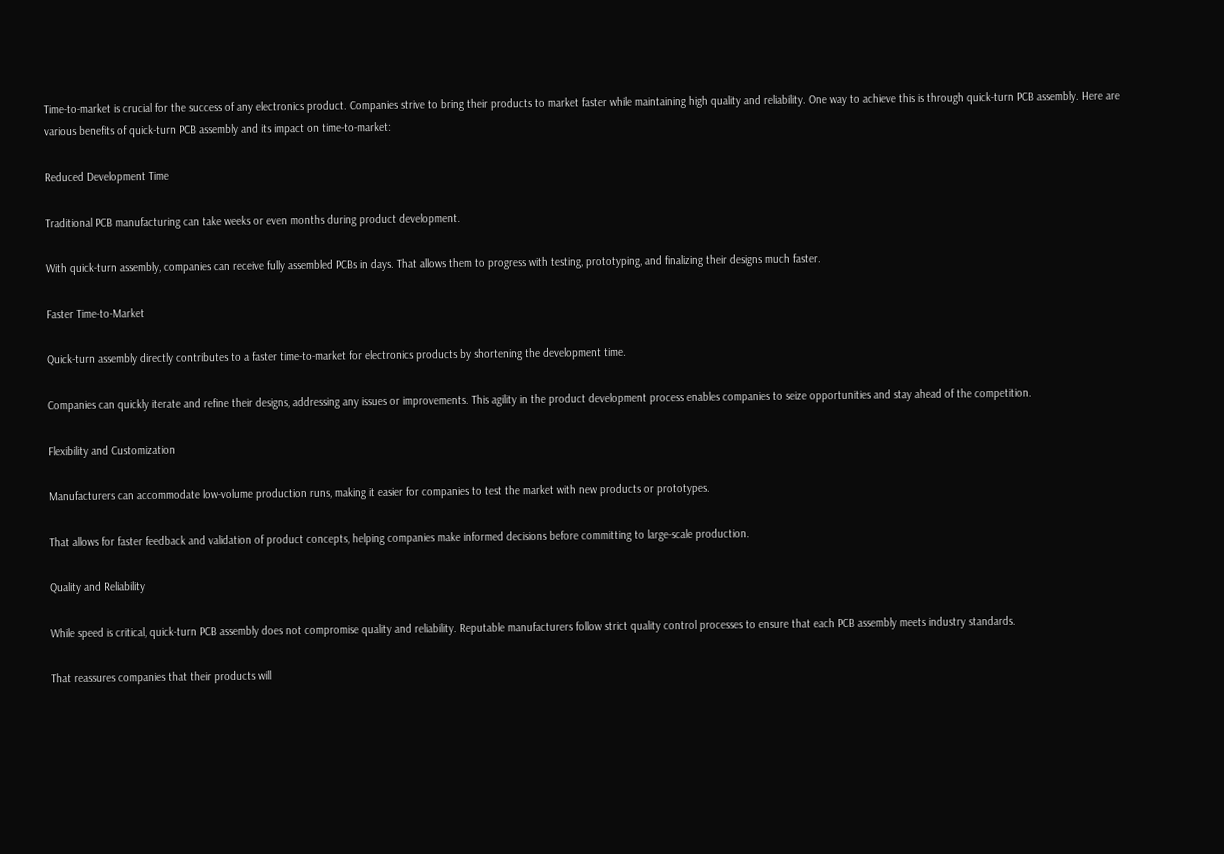Time-to-market is crucial for the success of any electronics product. Companies strive to bring their products to market faster while maintaining high quality and reliability. One way to achieve this is through quick-turn PCB assembly. Here are various benefits of quick-turn PCB assembly and its impact on time-to-market:

Reduced Development Time

Traditional PCB manufacturing can take weeks or even months during product development.

With quick-turn assembly, companies can receive fully assembled PCBs in days. That allows them to progress with testing, prototyping, and finalizing their designs much faster.

Faster Time-to-Market

Quick-turn assembly directly contributes to a faster time-to-market for electronics products by shortening the development time.

Companies can quickly iterate and refine their designs, addressing any issues or improvements. This agility in the product development process enables companies to seize opportunities and stay ahead of the competition.

Flexibility and Customization

Manufacturers can accommodate low-volume production runs, making it easier for companies to test the market with new products or prototypes.

That allows for faster feedback and validation of product concepts, helping companies make informed decisions before committing to large-scale production.

Quality and Reliability

While speed is critical, quick-turn PCB assembly does not compromise quality and reliability. Reputable manufacturers follow strict quality control processes to ensure that each PCB assembly meets industry standards.

That reassures companies that their products will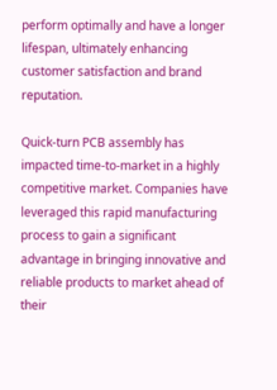perform optimally and have a longer lifespan, ultimately enhancing customer satisfaction and brand reputation.

Quick-turn PCB assembly has impacted time-to-market in a highly competitive market. Companies have leveraged this rapid manufacturing process to gain a significant advantage in bringing innovative and reliable products to market ahead of their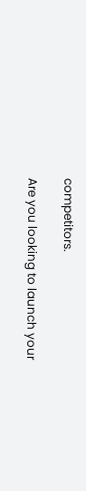competitors.

Are you looking to launch your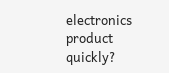electronics product quickly?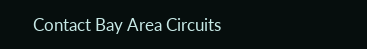Contact Bay Area Circuits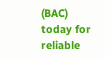(BAC) today for reliable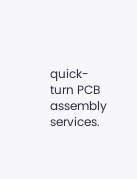quick-turn PCB assembly services.